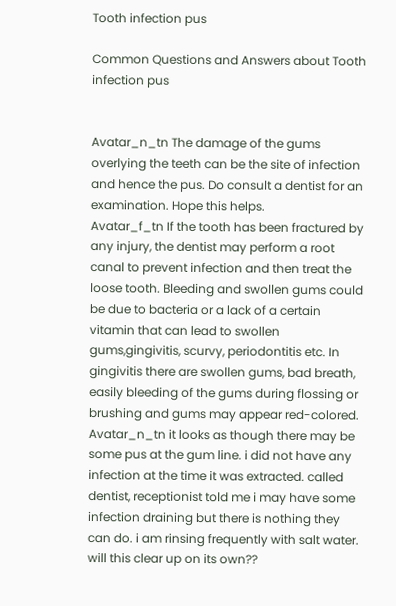Tooth infection pus

Common Questions and Answers about Tooth infection pus


Avatar_n_tn The damage of the gums overlying the teeth can be the site of infection and hence the pus. Do consult a dentist for an examination. Hope this helps.
Avatar_f_tn If the tooth has been fractured by any injury, the dentist may perform a root canal to prevent infection and then treat the loose tooth. Bleeding and swollen gums could be due to bacteria or a lack of a certain vitamin that can lead to swollen gums,gingivitis, scurvy, periodontitis etc. In gingivitis there are swollen gums, bad breath, easily bleeding of the gums during flossing or brushing and gums may appear red-colored.
Avatar_n_tn it looks as though there may be some pus at the gum line. i did not have any infection at the time it was extracted. called dentist, receptionist told me i may have some infection draining but there is nothing they can do. i am rinsing frequently with salt water. will this clear up on its own??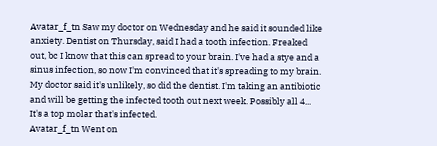Avatar_f_tn Saw my doctor on Wednesday and he said it sounded like anxiety. Dentist on Thursday, said I had a tooth infection. Freaked out, bc I know that this can spread to your brain. I've had a stye and a sinus infection, so now I'm convinced that it's spreading to my brain. My doctor said it's unlikely, so did the dentist. I'm taking an antibiotic and will be getting the infected tooth out next week. Possibly all 4... It's a top molar that's infected.
Avatar_f_tn Went on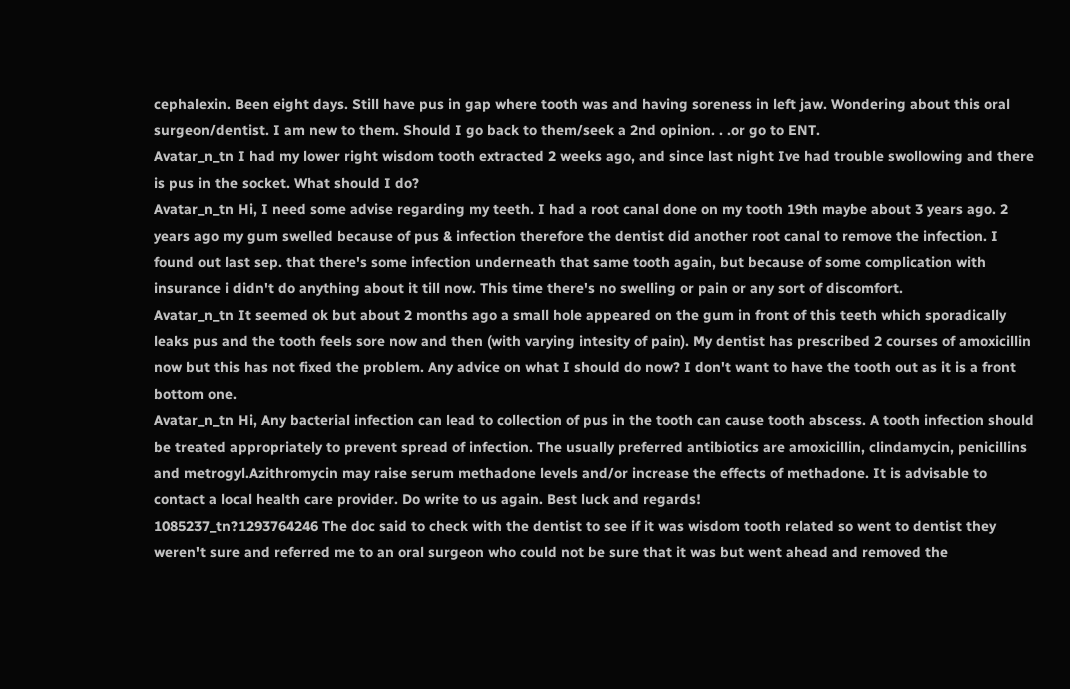cephalexin. Been eight days. Still have pus in gap where tooth was and having soreness in left jaw. Wondering about this oral surgeon/dentist. I am new to them. Should I go back to them/seek a 2nd opinion. . .or go to ENT.
Avatar_n_tn I had my lower right wisdom tooth extracted 2 weeks ago, and since last night Ive had trouble swollowing and there is pus in the socket. What should I do?
Avatar_n_tn Hi, I need some advise regarding my teeth. I had a root canal done on my tooth 19th maybe about 3 years ago. 2 years ago my gum swelled because of pus & infection therefore the dentist did another root canal to remove the infection. I found out last sep. that there's some infection underneath that same tooth again, but because of some complication with insurance i didn't do anything about it till now. This time there's no swelling or pain or any sort of discomfort.
Avatar_n_tn It seemed ok but about 2 months ago a small hole appeared on the gum in front of this teeth which sporadically leaks pus and the tooth feels sore now and then (with varying intesity of pain). My dentist has prescribed 2 courses of amoxicillin now but this has not fixed the problem. Any advice on what I should do now? I don't want to have the tooth out as it is a front bottom one.
Avatar_n_tn Hi, Any bacterial infection can lead to collection of pus in the tooth can cause tooth abscess. A tooth infection should be treated appropriately to prevent spread of infection. The usually preferred antibiotics are amoxicillin, clindamycin, penicillins and metrogyl.Azithromycin may raise serum methadone levels and/or increase the effects of methadone. It is advisable to contact a local health care provider. Do write to us again. Best luck and regards!
1085237_tn?1293764246 The doc said to check with the dentist to see if it was wisdom tooth related so went to dentist they weren't sure and referred me to an oral surgeon who could not be sure that it was but went ahead and removed the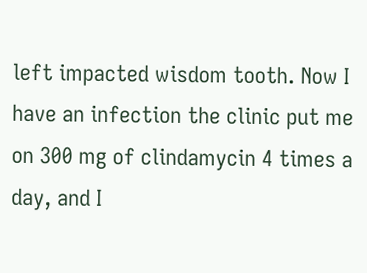left impacted wisdom tooth. Now I have an infection the clinic put me on 300 mg of clindamycin 4 times a day, and I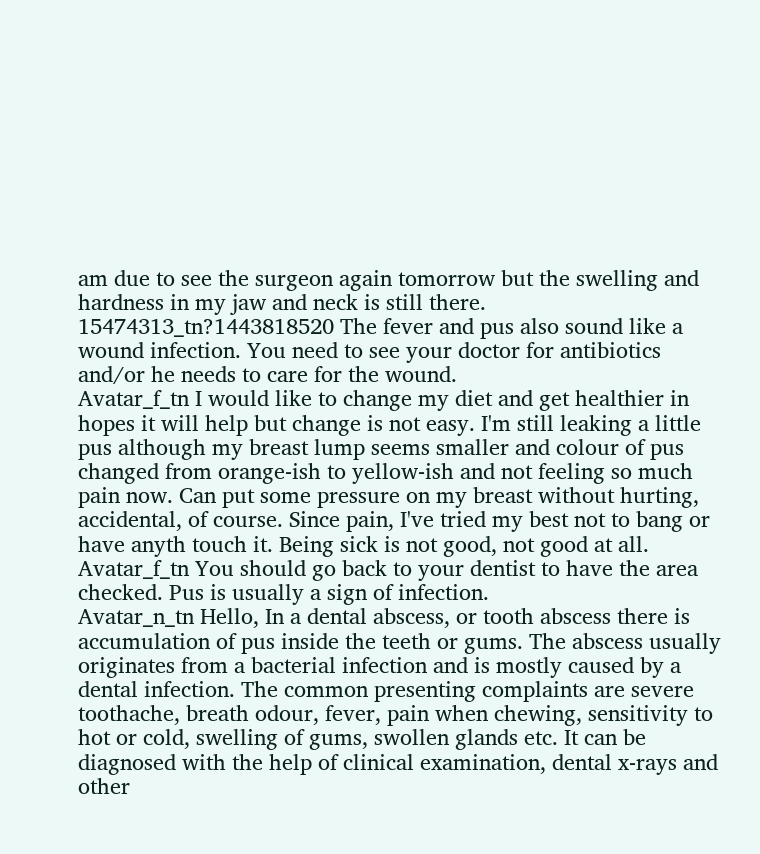am due to see the surgeon again tomorrow but the swelling and hardness in my jaw and neck is still there.
15474313_tn?1443818520 The fever and pus also sound like a wound infection. You need to see your doctor for antibiotics and/or he needs to care for the wound.
Avatar_f_tn I would like to change my diet and get healthier in hopes it will help but change is not easy. I'm still leaking a little pus although my breast lump seems smaller and colour of pus changed from orange-ish to yellow-ish and not feeling so much pain now. Can put some pressure on my breast without hurting, accidental, of course. Since pain, I've tried my best not to bang or have anyth touch it. Being sick is not good, not good at all.
Avatar_f_tn You should go back to your dentist to have the area checked. Pus is usually a sign of infection.
Avatar_n_tn Hello, In a dental abscess, or tooth abscess there is accumulation of pus inside the teeth or gums. The abscess usually originates from a bacterial infection and is mostly caused by a dental infection. The common presenting complaints are severe toothache, breath odour, fever, pain when chewing, sensitivity to hot or cold, swelling of gums, swollen glands etc. It can be diagnosed with the help of clinical examination, dental x-rays and other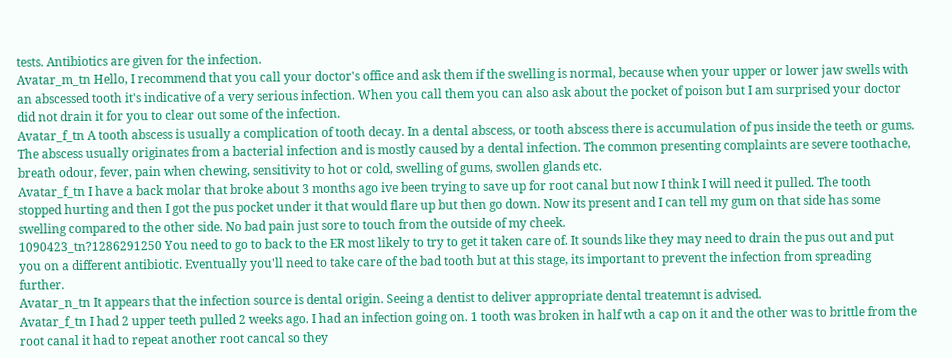tests. Antibiotics are given for the infection.
Avatar_m_tn Hello, I recommend that you call your doctor's office and ask them if the swelling is normal, because when your upper or lower jaw swells with an abscessed tooth it's indicative of a very serious infection. When you call them you can also ask about the pocket of poison but I am surprised your doctor did not drain it for you to clear out some of the infection.
Avatar_f_tn A tooth abscess is usually a complication of tooth decay. In a dental abscess, or tooth abscess there is accumulation of pus inside the teeth or gums. The abscess usually originates from a bacterial infection and is mostly caused by a dental infection. The common presenting complaints are severe toothache, breath odour, fever, pain when chewing, sensitivity to hot or cold, swelling of gums, swollen glands etc.
Avatar_f_tn I have a back molar that broke about 3 months ago ive been trying to save up for root canal but now I think I will need it pulled. The tooth stopped hurting and then I got the pus pocket under it that would flare up but then go down. Now its present and I can tell my gum on that side has some swelling compared to the other side. No bad pain just sore to touch from the outside of my cheek.
1090423_tn?1286291250 You need to go to back to the ER most likely to try to get it taken care of. It sounds like they may need to drain the pus out and put you on a different antibiotic. Eventually you'll need to take care of the bad tooth but at this stage, its important to prevent the infection from spreading further.
Avatar_n_tn It appears that the infection source is dental origin. Seeing a dentist to deliver appropriate dental treatemnt is advised.
Avatar_f_tn I had 2 upper teeth pulled 2 weeks ago. I had an infection going on. 1 tooth was broken in half wth a cap on it and the other was to brittle from the root canal it had to repeat another root cancal so they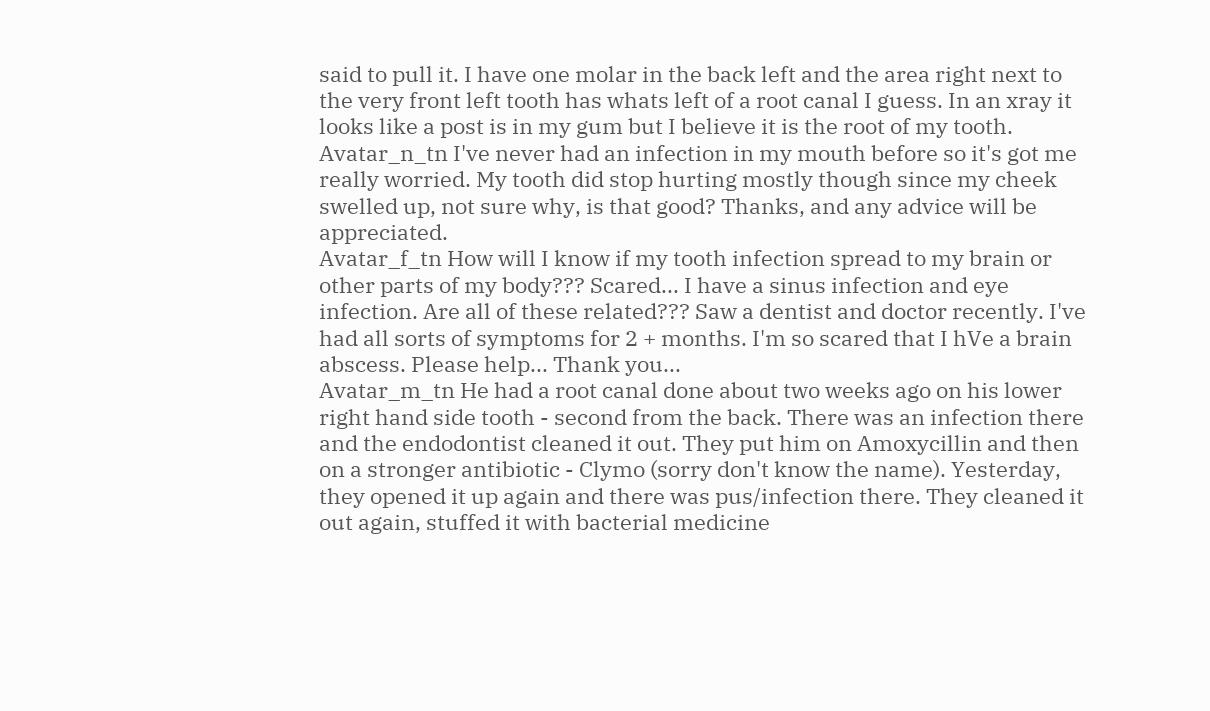said to pull it. I have one molar in the back left and the area right next to the very front left tooth has whats left of a root canal I guess. In an xray it looks like a post is in my gum but I believe it is the root of my tooth.
Avatar_n_tn I've never had an infection in my mouth before so it's got me really worried. My tooth did stop hurting mostly though since my cheek swelled up, not sure why, is that good? Thanks, and any advice will be appreciated.
Avatar_f_tn How will I know if my tooth infection spread to my brain or other parts of my body??? Scared... I have a sinus infection and eye infection. Are all of these related??? Saw a dentist and doctor recently. I've had all sorts of symptoms for 2 + months. I'm so scared that I hVe a brain abscess. Please help... Thank you...
Avatar_m_tn He had a root canal done about two weeks ago on his lower right hand side tooth - second from the back. There was an infection there and the endodontist cleaned it out. They put him on Amoxycillin and then on a stronger antibiotic - Clymo (sorry don't know the name). Yesterday, they opened it up again and there was pus/infection there. They cleaned it out again, stuffed it with bacterial medicine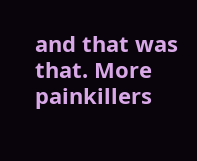and that was that. More painkillers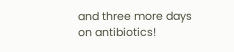and three more days on antibiotics!